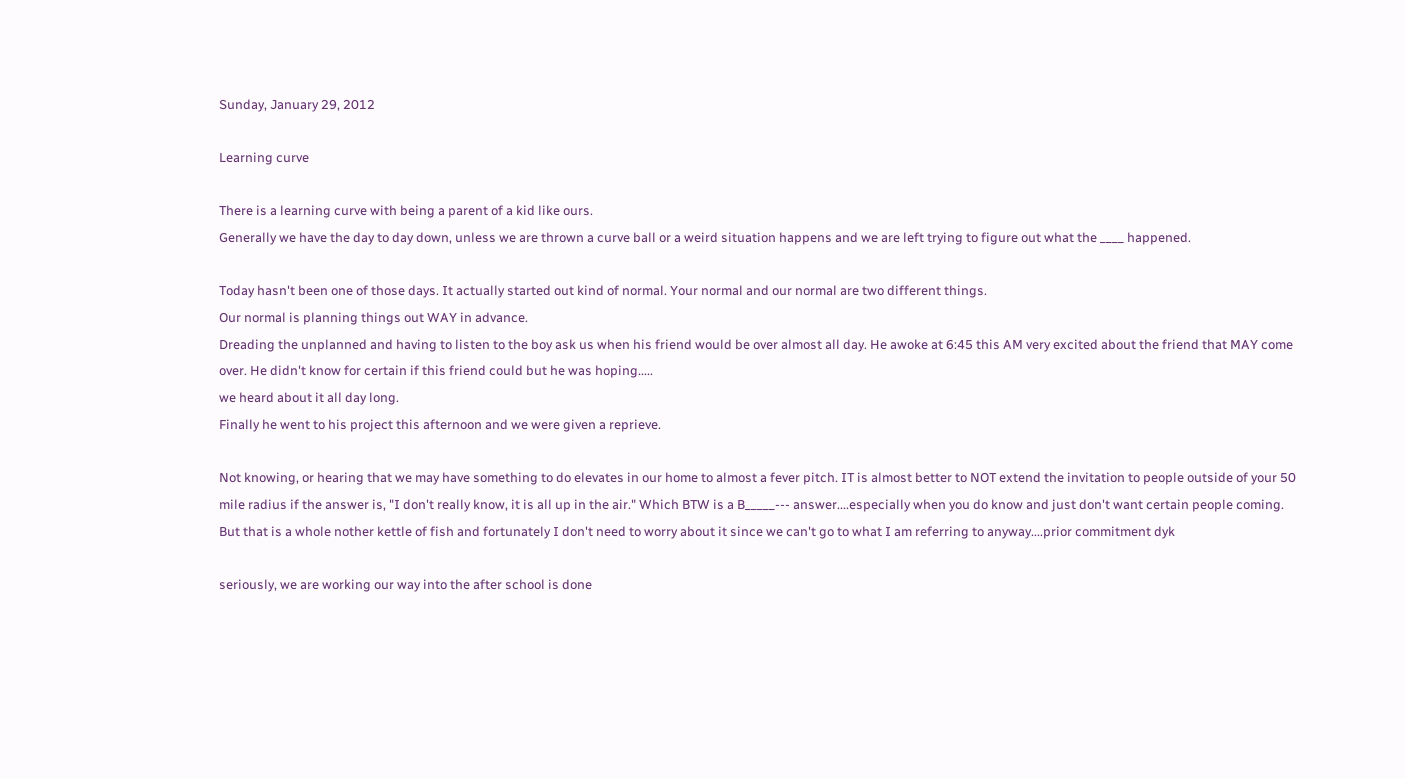Sunday, January 29, 2012

Learning curve

There is a learning curve with being a parent of a kid like ours.
Generally we have the day to day down, unless we are thrown a curve ball or a weird situation happens and we are left trying to figure out what the ____ happened.

Today hasn't been one of those days. It actually started out kind of normal. Your normal and our normal are two different things.
Our normal is planning things out WAY in advance.
Dreading the unplanned and having to listen to the boy ask us when his friend would be over almost all day. He awoke at 6:45 this AM very excited about the friend that MAY come over. He didn't know for certain if this friend could but he was hoping.....
we heard about it all day long.
Finally he went to his project this afternoon and we were given a reprieve.

Not knowing, or hearing that we may have something to do elevates in our home to almost a fever pitch. IT is almost better to NOT extend the invitation to people outside of your 50 mile radius if the answer is, "I don't really know, it is all up in the air." Which BTW is a B_____--- answer....especially when you do know and just don't want certain people coming. But that is a whole nother kettle of fish and fortunately I don't need to worry about it since we can't go to what I am referring to anyway....prior commitment dyk

seriously, we are working our way into the after school is done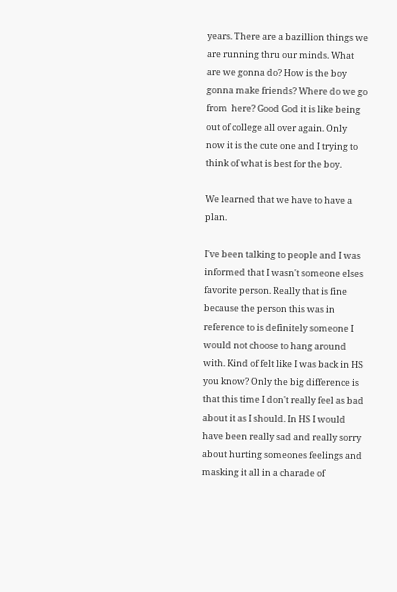years. There are a bazillion things we are running thru our minds. What are we gonna do? How is the boy gonna make friends? Where do we go from  here? Good God it is like being out of college all over again. Only now it is the cute one and I trying to think of what is best for the boy.

We learned that we have to have a plan.

I've been talking to people and I was informed that I wasn't someone elses favorite person. Really that is fine because the person this was in reference to is definitely someone I would not choose to hang around with. Kind of felt like I was back in HS you know? Only the big difference is that this time I don't really feel as bad about it as I should. In HS I would have been really sad and really sorry about hurting someones feelings and masking it all in a charade of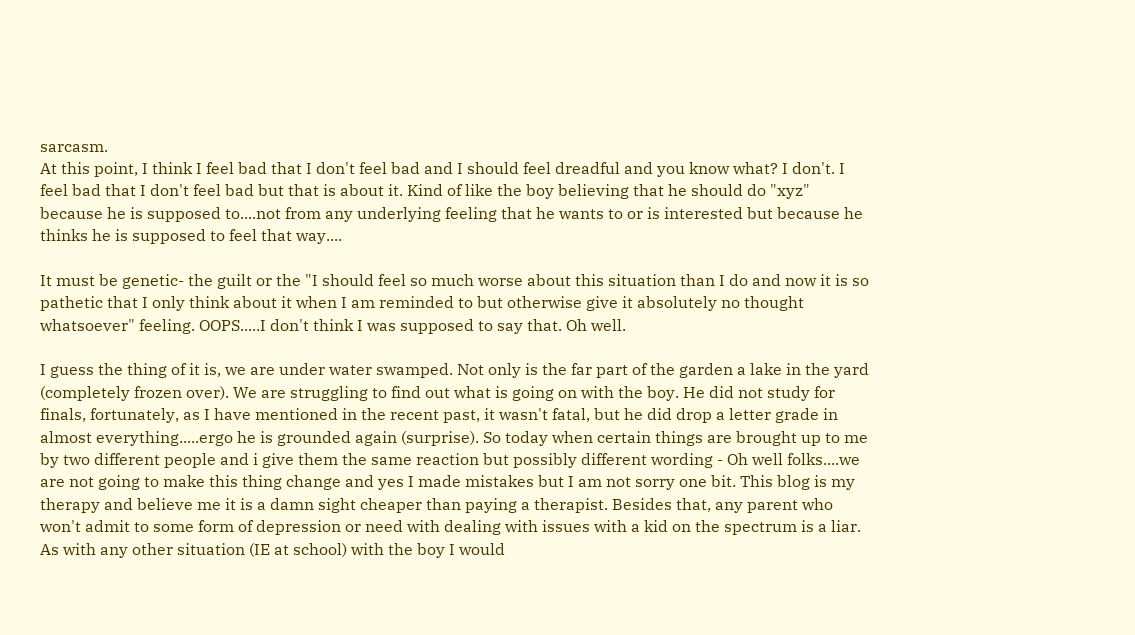sarcasm.
At this point, I think I feel bad that I don't feel bad and I should feel dreadful and you know what? I don't. I feel bad that I don't feel bad but that is about it. Kind of like the boy believing that he should do "xyz" because he is supposed to....not from any underlying feeling that he wants to or is interested but because he thinks he is supposed to feel that way....

It must be genetic- the guilt or the "I should feel so much worse about this situation than I do and now it is so pathetic that I only think about it when I am reminded to but otherwise give it absolutely no thought whatsoever" feeling. OOPS.....I don't think I was supposed to say that. Oh well.

I guess the thing of it is, we are under water swamped. Not only is the far part of the garden a lake in the yard (completely frozen over). We are struggling to find out what is going on with the boy. He did not study for finals, fortunately, as I have mentioned in the recent past, it wasn't fatal, but he did drop a letter grade in almost everything.....ergo he is grounded again (surprise). So today when certain things are brought up to me by two different people and i give them the same reaction but possibly different wording - Oh well folks....we are not going to make this thing change and yes I made mistakes but I am not sorry one bit. This blog is my therapy and believe me it is a damn sight cheaper than paying a therapist. Besides that, any parent who won't admit to some form of depression or need with dealing with issues with a kid on the spectrum is a liar.  As with any other situation (IE at school) with the boy I would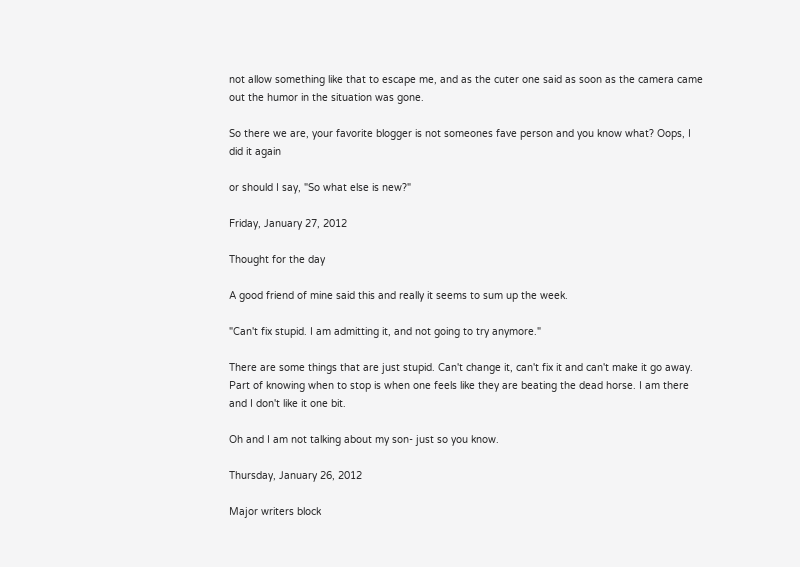not allow something like that to escape me, and as the cuter one said as soon as the camera came out the humor in the situation was gone.

So there we are, your favorite blogger is not someones fave person and you know what? Oops, I did it again

or should I say, "So what else is new?"

Friday, January 27, 2012

Thought for the day

A good friend of mine said this and really it seems to sum up the week.

"Can't fix stupid. I am admitting it, and not going to try anymore."

There are some things that are just stupid. Can't change it, can't fix it and can't make it go away.
Part of knowing when to stop is when one feels like they are beating the dead horse. I am there and I don't like it one bit.

Oh and I am not talking about my son- just so you know.

Thursday, January 26, 2012

Major writers block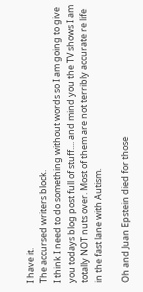I have it.
The accursed writers block.
I think I need to do something without words so I am going to give you todays blog post full of stuff.... and mind you the TV shows I am totally NOT nuts over. Most of them are not terribly accurate re life in the fast lane with Autism.

Oh and Juan Epstein died for those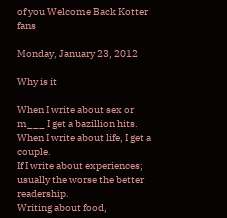of you Welcome Back Kotter fans

Monday, January 23, 2012

Why is it

When I write about sex or m___ I get a bazillion hits.
When I write about life, I get a couple.
If I write about experiences; usually the worse the better readership.
Writing about food,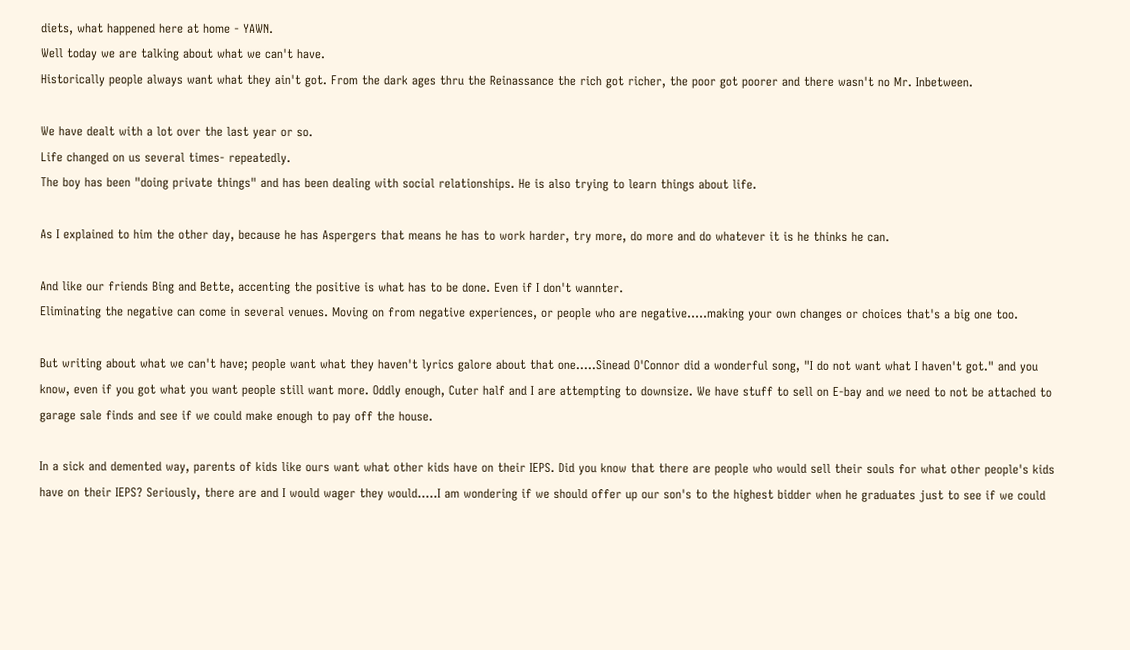diets, what happened here at home - YAWN.
Well today we are talking about what we can't have.
Historically people always want what they ain't got. From the dark ages thru the Reinassance the rich got richer, the poor got poorer and there wasn't no Mr. Inbetween.

We have dealt with a lot over the last year or so.
Life changed on us several times- repeatedly.
The boy has been "doing private things" and has been dealing with social relationships. He is also trying to learn things about life.

As I explained to him the other day, because he has Aspergers that means he has to work harder, try more, do more and do whatever it is he thinks he can.

And like our friends Bing and Bette, accenting the positive is what has to be done. Even if I don't wannter.
Eliminating the negative can come in several venues. Moving on from negative experiences, or people who are negative.....making your own changes or choices that's a big one too.

But writing about what we can't have; people want what they haven't lyrics galore about that one.....Sinead O'Connor did a wonderful song, "I do not want what I haven't got." and you know, even if you got what you want people still want more. Oddly enough, Cuter half and I are attempting to downsize. We have stuff to sell on E-bay and we need to not be attached to garage sale finds and see if we could make enough to pay off the house.

In a sick and demented way, parents of kids like ours want what other kids have on their IEPS. Did you know that there are people who would sell their souls for what other people's kids have on their IEPS? Seriously, there are and I would wager they would.....I am wondering if we should offer up our son's to the highest bidder when he graduates just to see if we could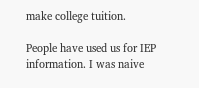make college tuition.

People have used us for IEP information. I was naive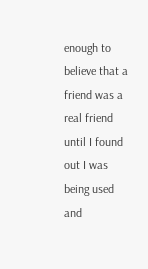enough to believe that a friend was a real friend until I found out I was being used and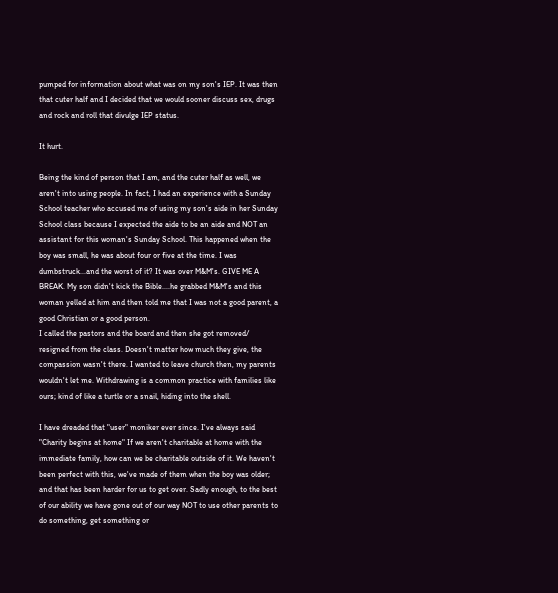pumped for information about what was on my son's IEP. It was then that cuter half and I decided that we would sooner discuss sex, drugs and rock and roll that divulge IEP status.

It hurt.

Being the kind of person that I am, and the cuter half as well, we aren't into using people. In fact, I had an experience with a Sunday School teacher who accused me of using my son's aide in her Sunday School class because I expected the aide to be an aide and NOT an assistant for this woman's Sunday School. This happened when the boy was small, he was about four or five at the time. I was dumbstruck...and the worst of it? It was over M&M's. GIVE ME A BREAK. My son didn't kick the Bible....he grabbed M&M's and this woman yelled at him and then told me that I was not a good parent, a good Christian or a good person.
I called the pastors and the board and then she got removed/ resigned from the class. Doesn't matter how much they give, the compassion wasn't there. I wanted to leave church then, my parents wouldn't let me. Withdrawing is a common practice with families like ours; kind of like a turtle or a snail, hiding into the shell.

I have dreaded that "user" moniker ever since. I've always said "Charity begins at home" If we aren't charitable at home with the immediate family, how can we be charitable outside of it. We haven't been perfect with this, we've made of them when the boy was older; and that has been harder for us to get over. Sadly enough, to the best of our ability we have gone out of our way NOT to use other parents to do something, get something or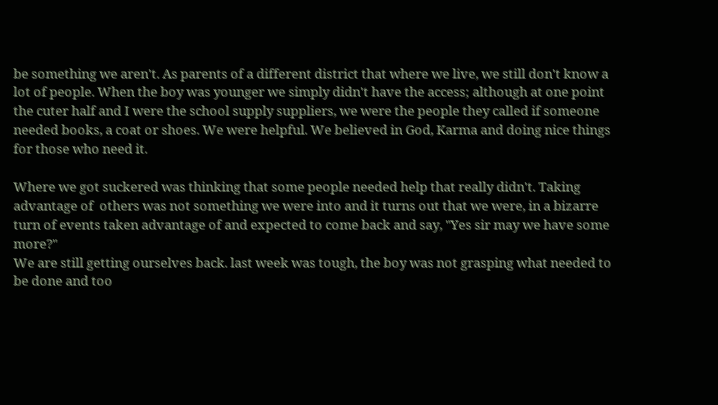be something we aren't. As parents of a different district that where we live, we still don't know a lot of people. When the boy was younger we simply didn't have the access; although at one point the cuter half and I were the school supply suppliers, we were the people they called if someone needed books, a coat or shoes. We were helpful. We believed in God, Karma and doing nice things for those who need it.

Where we got suckered was thinking that some people needed help that really didn't. Taking advantage of  others was not something we were into and it turns out that we were, in a bizarre turn of events taken advantage of and expected to come back and say, "Yes sir may we have some more?"
We are still getting ourselves back. last week was tough, the boy was not grasping what needed to be done and too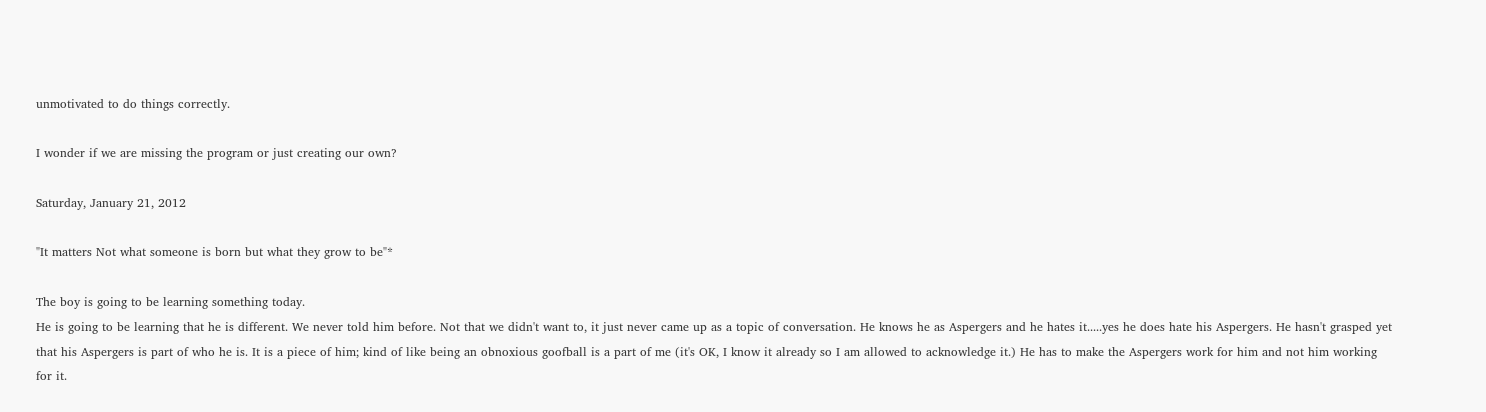unmotivated to do things correctly.

I wonder if we are missing the program or just creating our own?

Saturday, January 21, 2012

"It matters Not what someone is born but what they grow to be"*

The boy is going to be learning something today.
He is going to be learning that he is different. We never told him before. Not that we didn't want to, it just never came up as a topic of conversation. He knows he as Aspergers and he hates it.....yes he does hate his Aspergers. He hasn't grasped yet that his Aspergers is part of who he is. It is a piece of him; kind of like being an obnoxious goofball is a part of me (it's OK, I know it already so I am allowed to acknowledge it.) He has to make the Aspergers work for him and not him working for it.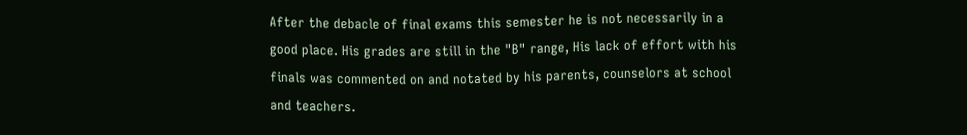After the debacle of final exams this semester he is not necessarily in a good place. His grades are still in the "B" range, His lack of effort with his finals was commented on and notated by his parents, counselors at school and teachers.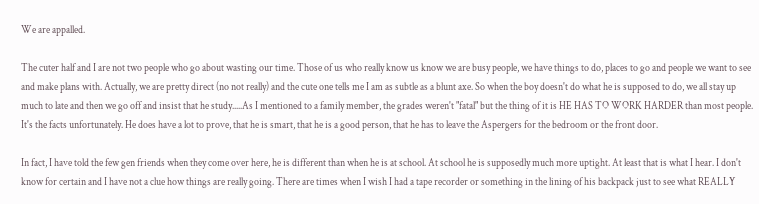We are appalled.

The cuter half and I are not two people who go about wasting our time. Those of us who really know us know we are busy people, we have things to do, places to go and people we want to see and make plans with. Actually, we are pretty direct (no not really) and the cute one tells me I am as subtle as a blunt axe. So when the boy doesn't do what he is supposed to do, we all stay up much to late and then we go off and insist that he study.....As I mentioned to a family member, the grades weren't "fatal" but the thing of it is HE HAS TO WORK HARDER than most people. It's the facts unfortunately. He does have a lot to prove, that he is smart, that he is a good person, that he has to leave the Aspergers for the bedroom or the front door.

In fact, I have told the few gen friends when they come over here, he is different than when he is at school. At school he is supposedly much more uptight. At least that is what I hear. I don't know for certain and I have not a clue how things are really going. There are times when I wish I had a tape recorder or something in the lining of his backpack just to see what REALLY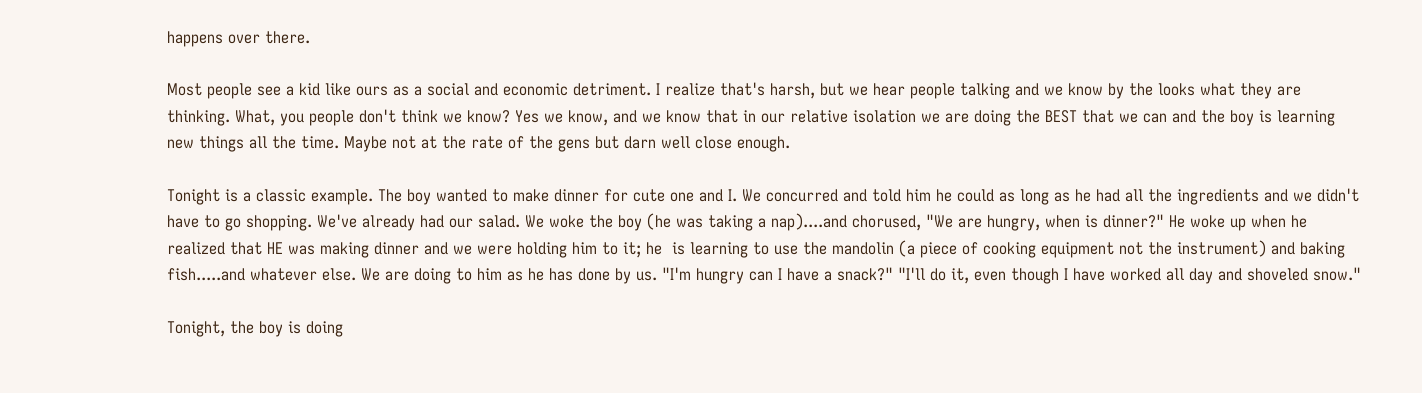happens over there.

Most people see a kid like ours as a social and economic detriment. I realize that's harsh, but we hear people talking and we know by the looks what they are thinking. What, you people don't think we know? Yes we know, and we know that in our relative isolation we are doing the BEST that we can and the boy is learning new things all the time. Maybe not at the rate of the gens but darn well close enough.

Tonight is a classic example. The boy wanted to make dinner for cute one and I. We concurred and told him he could as long as he had all the ingredients and we didn't have to go shopping. We've already had our salad. We woke the boy (he was taking a nap)....and chorused, "We are hungry, when is dinner?" He woke up when he realized that HE was making dinner and we were holding him to it; he  is learning to use the mandolin (a piece of cooking equipment not the instrument) and baking fish.....and whatever else. We are doing to him as he has done by us. "I'm hungry can I have a snack?" "I'll do it, even though I have worked all day and shoveled snow."

Tonight, the boy is doing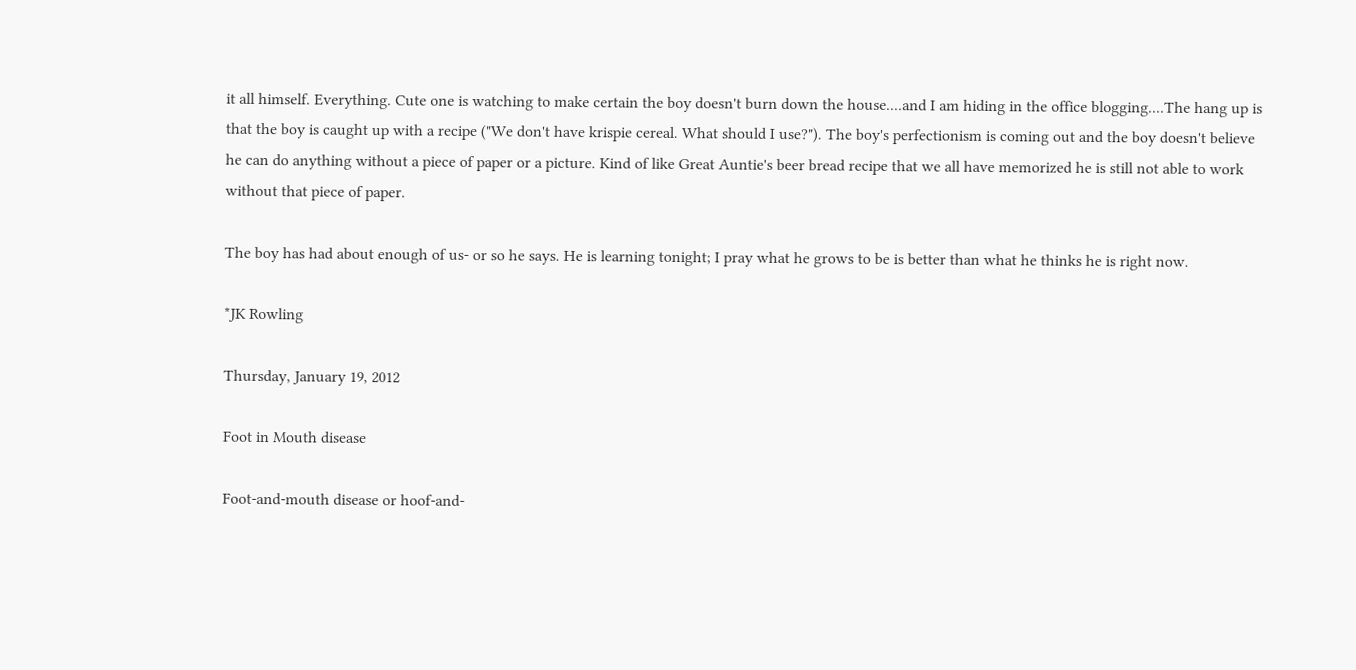it all himself. Everything. Cute one is watching to make certain the boy doesn't burn down the house....and I am hiding in the office blogging....The hang up is that the boy is caught up with a recipe ("We don't have krispie cereal. What should I use?"). The boy's perfectionism is coming out and the boy doesn't believe he can do anything without a piece of paper or a picture. Kind of like Great Auntie's beer bread recipe that we all have memorized he is still not able to work without that piece of paper.

The boy has had about enough of us- or so he says. He is learning tonight; I pray what he grows to be is better than what he thinks he is right now.

*JK Rowling

Thursday, January 19, 2012

Foot in Mouth disease

Foot-and-mouth disease or hoof-and-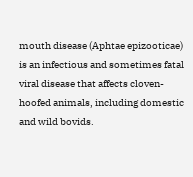mouth disease (Aphtae epizooticae) is an infectious and sometimes fatal viral disease that affects cloven-hoofed animals, including domestic and wild bovids.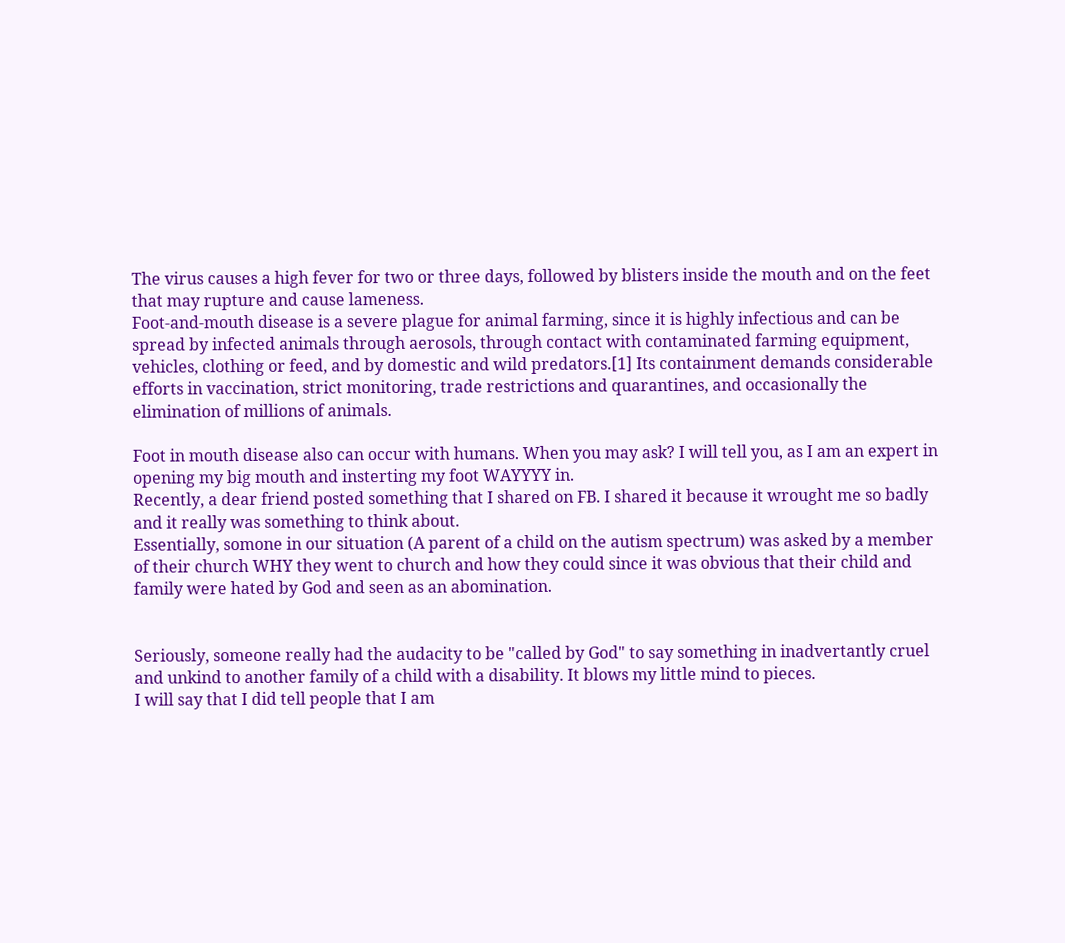The virus causes a high fever for two or three days, followed by blisters inside the mouth and on the feet that may rupture and cause lameness.
Foot-and-mouth disease is a severe plague for animal farming, since it is highly infectious and can be spread by infected animals through aerosols, through contact with contaminated farming equipment, vehicles, clothing or feed, and by domestic and wild predators.[1] Its containment demands considerable efforts in vaccination, strict monitoring, trade restrictions and quarantines, and occasionally the elimination of millions of animals.

Foot in mouth disease also can occur with humans. When you may ask? I will tell you, as I am an expert in opening my big mouth and insterting my foot WAYYYY in.
Recently, a dear friend posted something that I shared on FB. I shared it because it wrought me so badly and it really was something to think about.
Essentially, somone in our situation (A parent of a child on the autism spectrum) was asked by a member of their church WHY they went to church and how they could since it was obvious that their child and family were hated by God and seen as an abomination.


Seriously, someone really had the audacity to be "called by God" to say something in inadvertantly cruel and unkind to another family of a child with a disability. It blows my little mind to pieces.
I will say that I did tell people that I am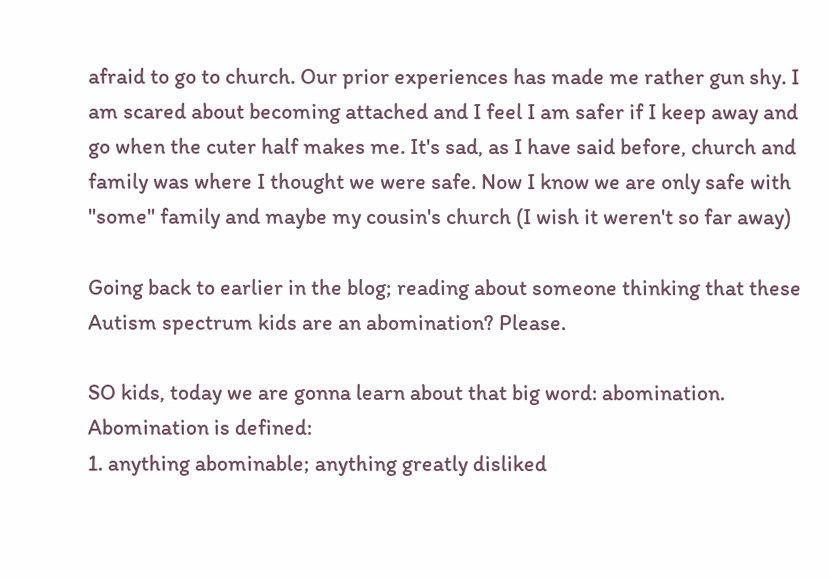afraid to go to church. Our prior experiences has made me rather gun shy. I am scared about becoming attached and I feel I am safer if I keep away and go when the cuter half makes me. It's sad, as I have said before, church and family was where I thought we were safe. Now I know we are only safe with "some" family and maybe my cousin's church (I wish it weren't so far away)

Going back to earlier in the blog; reading about someone thinking that these Autism spectrum kids are an abomination? Please.

SO kids, today we are gonna learn about that big word: abomination.
Abomination is defined:
1. anything abominable; anything greatly disliked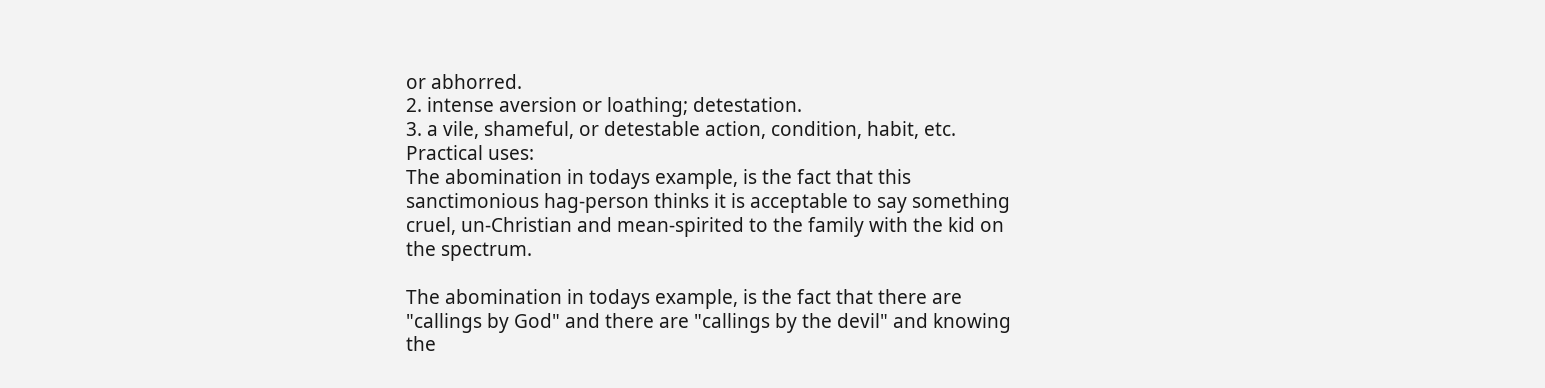or abhorred.
2. intense aversion or loathing; detestation.
3. a vile, shameful, or detestable action, condition, habit, etc.
Practical uses:
The abomination in todays example, is the fact that this sanctimonious hag-person thinks it is acceptable to say something cruel, un-Christian and mean-spirited to the family with the kid on the spectrum.

The abomination in todays example, is the fact that there are "callings by God" and there are "callings by the devil" and knowing the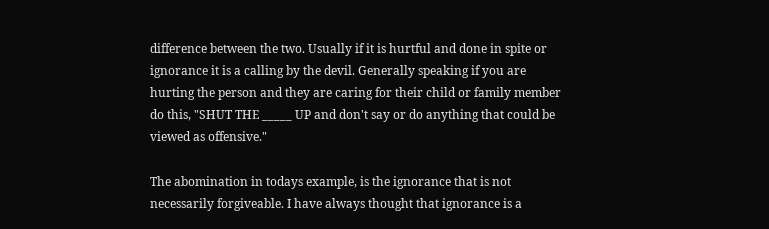difference between the two. Usually if it is hurtful and done in spite or ignorance it is a calling by the devil. Generally speaking if you are hurting the person and they are caring for their child or family member do this, "SHUT THE _____ UP and don't say or do anything that could be viewed as offensive."

The abomination in todays example, is the ignorance that is not necessarily forgiveable. I have always thought that ignorance is a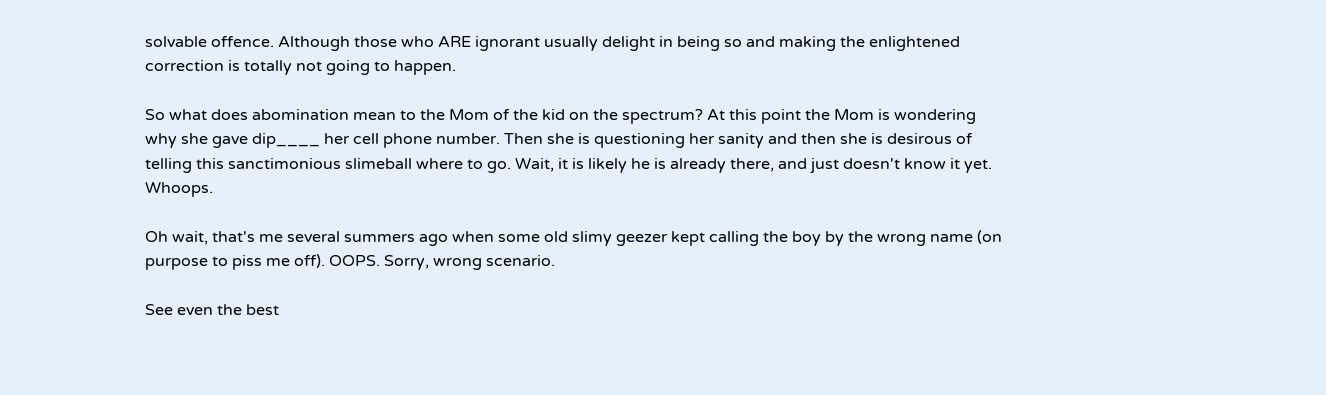solvable offence. Although those who ARE ignorant usually delight in being so and making the enlightened correction is totally not going to happen.

So what does abomination mean to the Mom of the kid on the spectrum? At this point the Mom is wondering why she gave dip____ her cell phone number. Then she is questioning her sanity and then she is desirous of telling this sanctimonious slimeball where to go. Wait, it is likely he is already there, and just doesn't know it yet. Whoops.

Oh wait, that's me several summers ago when some old slimy geezer kept calling the boy by the wrong name (on purpose to piss me off). OOPS. Sorry, wrong scenario.

See even the best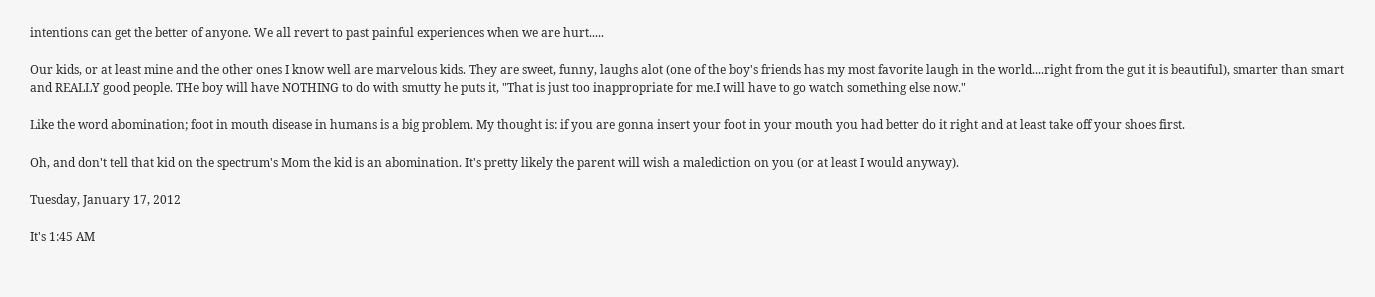intentions can get the better of anyone. We all revert to past painful experiences when we are hurt.....

Our kids, or at least mine and the other ones I know well are marvelous kids. They are sweet, funny, laughs alot (one of the boy's friends has my most favorite laugh in the world....right from the gut it is beautiful), smarter than smart and REALLY good people. THe boy will have NOTHING to do with smutty he puts it, "That is just too inappropriate for me.I will have to go watch something else now."

Like the word abomination; foot in mouth disease in humans is a big problem. My thought is: if you are gonna insert your foot in your mouth you had better do it right and at least take off your shoes first.

Oh, and don't tell that kid on the spectrum's Mom the kid is an abomination. It's pretty likely the parent will wish a malediction on you (or at least I would anyway).

Tuesday, January 17, 2012

It's 1:45 AM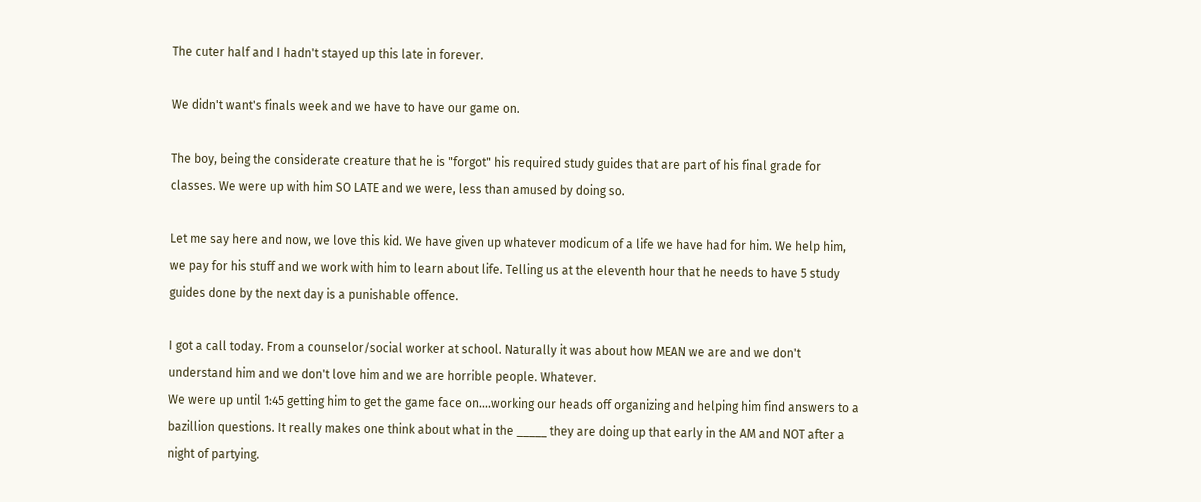The cuter half and I hadn't stayed up this late in forever.

We didn't want's finals week and we have to have our game on.

The boy, being the considerate creature that he is "forgot" his required study guides that are part of his final grade for classes. We were up with him SO LATE and we were, less than amused by doing so.

Let me say here and now, we love this kid. We have given up whatever modicum of a life we have had for him. We help him, we pay for his stuff and we work with him to learn about life. Telling us at the eleventh hour that he needs to have 5 study guides done by the next day is a punishable offence.

I got a call today. From a counselor/social worker at school. Naturally it was about how MEAN we are and we don't understand him and we don't love him and we are horrible people. Whatever.
We were up until 1:45 getting him to get the game face on....working our heads off organizing and helping him find answers to a bazillion questions. It really makes one think about what in the _____ they are doing up that early in the AM and NOT after a night of partying.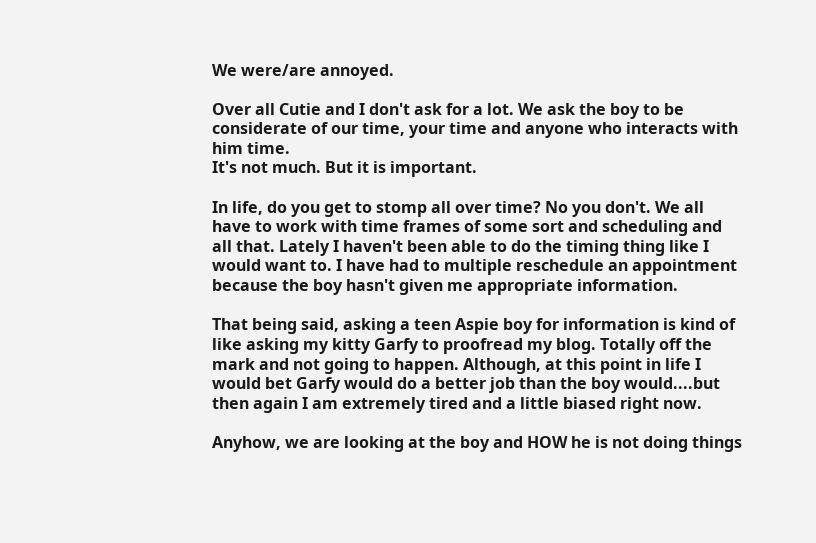We were/are annoyed.

Over all Cutie and I don't ask for a lot. We ask the boy to be considerate of our time, your time and anyone who interacts with him time.
It's not much. But it is important.

In life, do you get to stomp all over time? No you don't. We all have to work with time frames of some sort and scheduling and all that. Lately I haven't been able to do the timing thing like I would want to. I have had to multiple reschedule an appointment because the boy hasn't given me appropriate information.

That being said, asking a teen Aspie boy for information is kind of like asking my kitty Garfy to proofread my blog. Totally off the mark and not going to happen. Although, at this point in life I would bet Garfy would do a better job than the boy would....but then again I am extremely tired and a little biased right now.

Anyhow, we are looking at the boy and HOW he is not doing things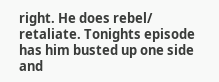right. He does rebel/ retaliate. Tonights episode has him busted up one side and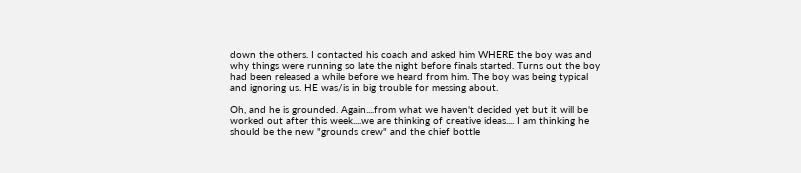down the others. I contacted his coach and asked him WHERE the boy was and why things were running so late the night before finals started. Turns out the boy had been released a while before we heard from him. The boy was being typical and ignoring us. HE was/is in big trouble for messing about.

Oh, and he is grounded. Again....from what we haven't decided yet but it will be worked out after this week....we are thinking of creative ideas.... I am thinking he should be the new "grounds crew" and the chief bottle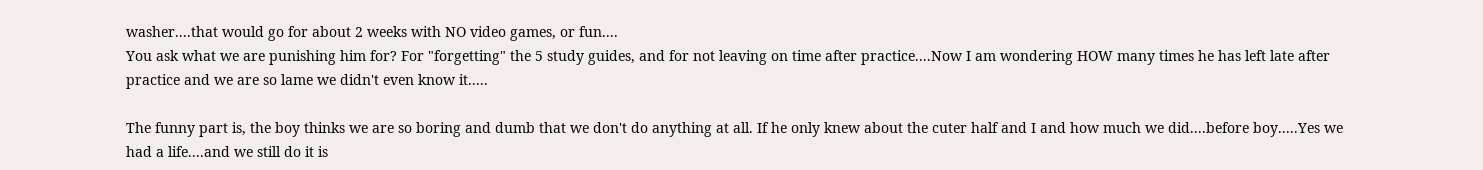washer....that would go for about 2 weeks with NO video games, or fun....
You ask what we are punishing him for? For "forgetting" the 5 study guides, and for not leaving on time after practice....Now I am wondering HOW many times he has left late after practice and we are so lame we didn't even know it.....

The funny part is, the boy thinks we are so boring and dumb that we don't do anything at all. If he only knew about the cuter half and I and how much we did....before boy.....Yes we had a life....and we still do it is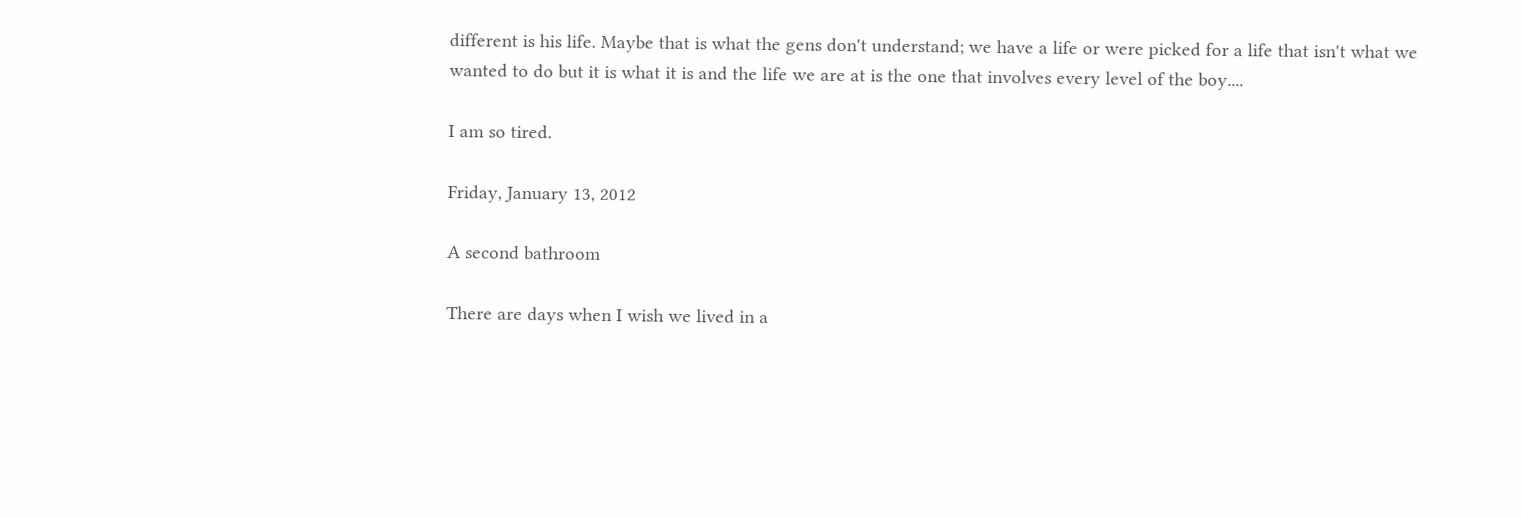different is his life. Maybe that is what the gens don't understand; we have a life or were picked for a life that isn't what we wanted to do but it is what it is and the life we are at is the one that involves every level of the boy....

I am so tired.

Friday, January 13, 2012

A second bathroom

There are days when I wish we lived in a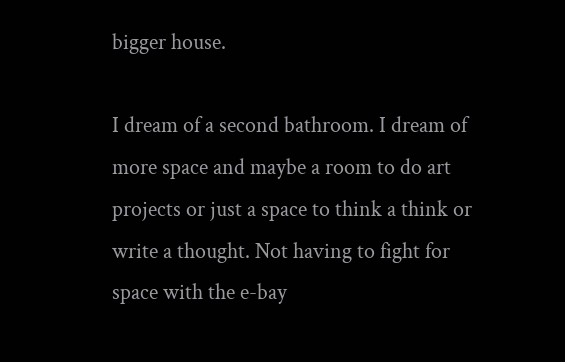bigger house.

I dream of a second bathroom. I dream of more space and maybe a room to do art projects or just a space to think a think or write a thought. Not having to fight for space with the e-bay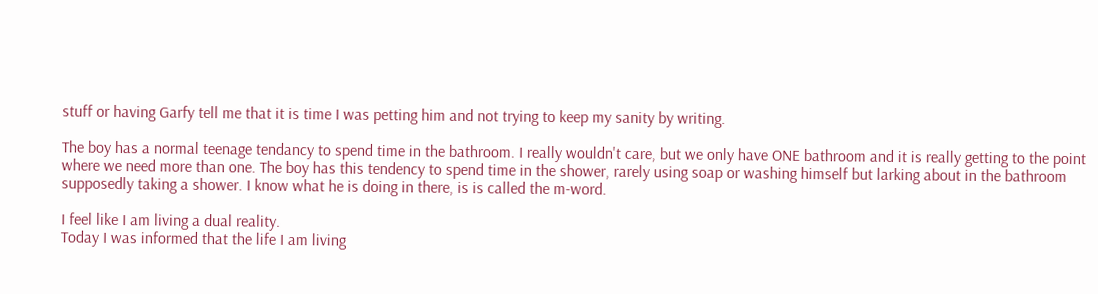stuff or having Garfy tell me that it is time I was petting him and not trying to keep my sanity by writing.

The boy has a normal teenage tendancy to spend time in the bathroom. I really wouldn't care, but we only have ONE bathroom and it is really getting to the point where we need more than one. The boy has this tendency to spend time in the shower, rarely using soap or washing himself but larking about in the bathroom supposedly taking a shower. I know what he is doing in there, is is called the m-word.

I feel like I am living a dual reality.
Today I was informed that the life I am living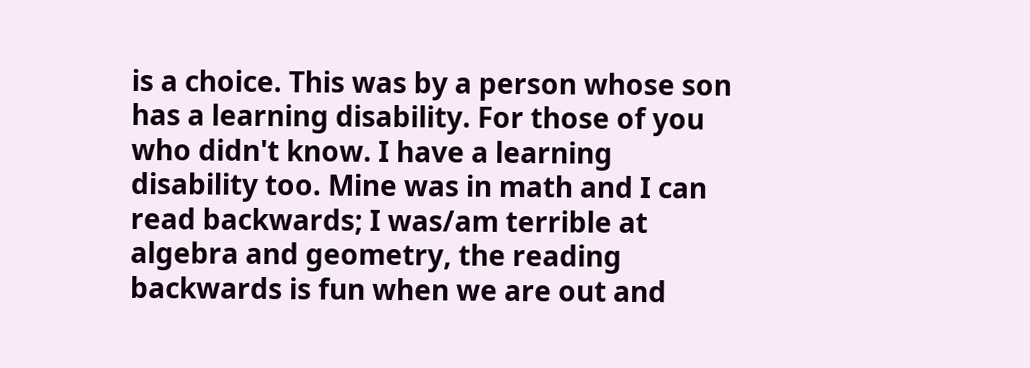is a choice. This was by a person whose son has a learning disability. For those of you who didn't know. I have a learning disability too. Mine was in math and I can read backwards; I was/am terrible at algebra and geometry, the reading backwards is fun when we are out and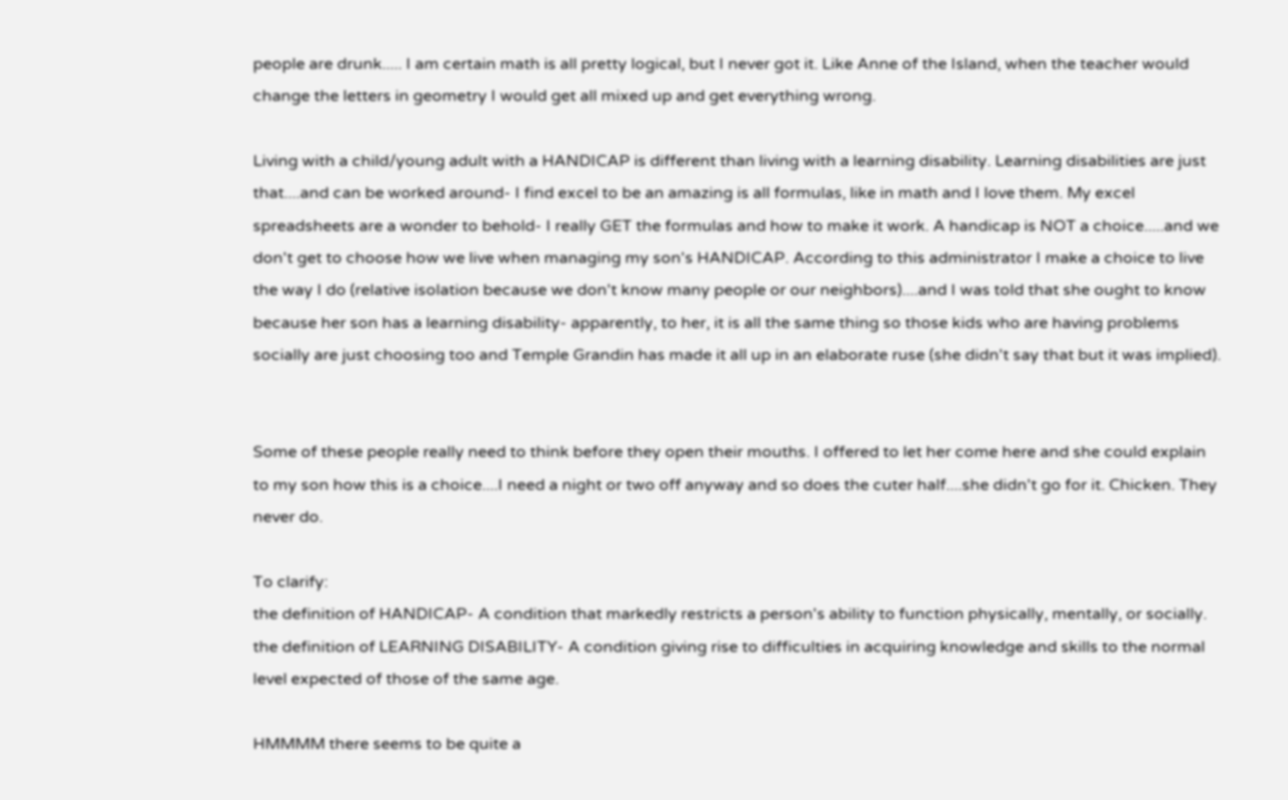people are drunk..... I am certain math is all pretty logical, but I never got it. Like Anne of the Island, when the teacher would change the letters in geometry I would get all mixed up and get everything wrong.

Living with a child/young adult with a HANDICAP is different than living with a learning disability. Learning disabilities are just that....and can be worked around- I find excel to be an amazing is all formulas, like in math and I love them. My excel spreadsheets are a wonder to behold- I really GET the formulas and how to make it work. A handicap is NOT a choice.....and we don't get to choose how we live when managing my son's HANDICAP. According to this administrator I make a choice to live the way I do (relative isolation because we don't know many people or our neighbors)....and I was told that she ought to know because her son has a learning disability- apparently, to her, it is all the same thing so those kids who are having problems socially are just choosing too and Temple Grandin has made it all up in an elaborate ruse (she didn't say that but it was implied).


Some of these people really need to think before they open their mouths. I offered to let her come here and she could explain to my son how this is a choice....I need a night or two off anyway and so does the cuter half....she didn't go for it. Chicken. They never do.

To clarify:
the definition of HANDICAP- A condition that markedly restricts a person's ability to function physically, mentally, or socially.
the definition of LEARNING DISABILITY- A condition giving rise to difficulties in acquiring knowledge and skills to the normal level expected of those of the same age.

HMMMM there seems to be quite a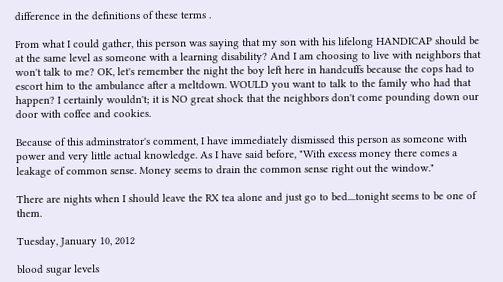difference in the definitions of these terms .

From what I could gather, this person was saying that my son with his lifelong HANDICAP should be at the same level as someone with a learning disability? And I am choosing to live with neighbors that won't talk to me? OK, let's remember the night the boy left here in handcuffs because the cops had to escort him to the ambulance after a meltdown. WOULD you want to talk to the family who had that happen? I certainly wouldn't; it is NO great shock that the neighbors don't come pounding down our door with coffee and cookies.

Because of this adminstrator's comment, I have immediately dismissed this person as someone with power and very little actual knowledge. As I have said before, "With excess money there comes a leakage of common sense. Money seems to drain the common sense right out the window."

There are nights when I should leave the RX tea alone and just go to bed....tonight seems to be one of them.

Tuesday, January 10, 2012

blood sugar levels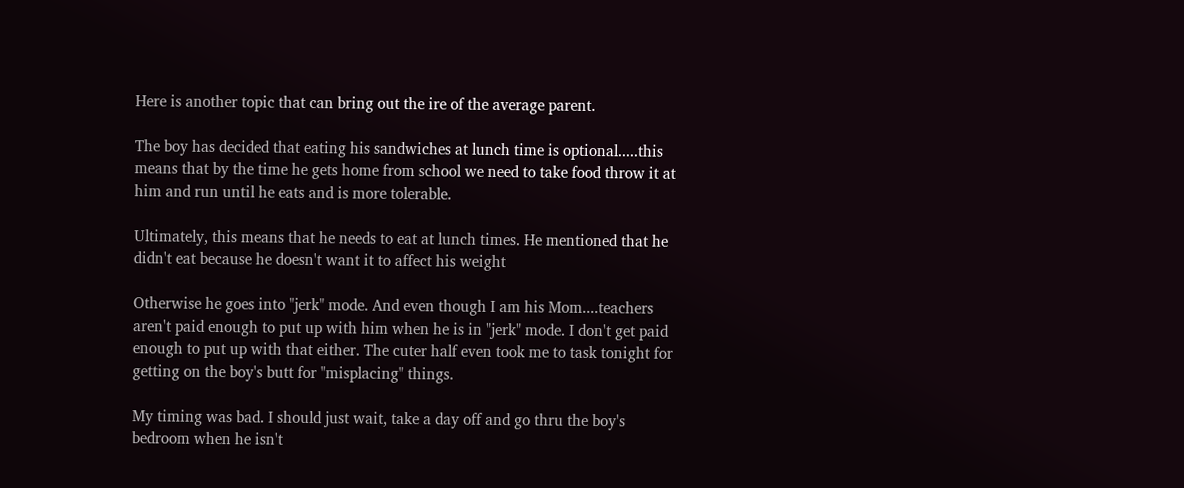Here is another topic that can bring out the ire of the average parent.

The boy has decided that eating his sandwiches at lunch time is optional.....this means that by the time he gets home from school we need to take food throw it at him and run until he eats and is more tolerable.

Ultimately, this means that he needs to eat at lunch times. He mentioned that he didn't eat because he doesn't want it to affect his weight

Otherwise he goes into "jerk" mode. And even though I am his Mom....teachers aren't paid enough to put up with him when he is in "jerk" mode. I don't get paid enough to put up with that either. The cuter half even took me to task tonight for getting on the boy's butt for "misplacing" things.

My timing was bad. I should just wait, take a day off and go thru the boy's bedroom when he isn't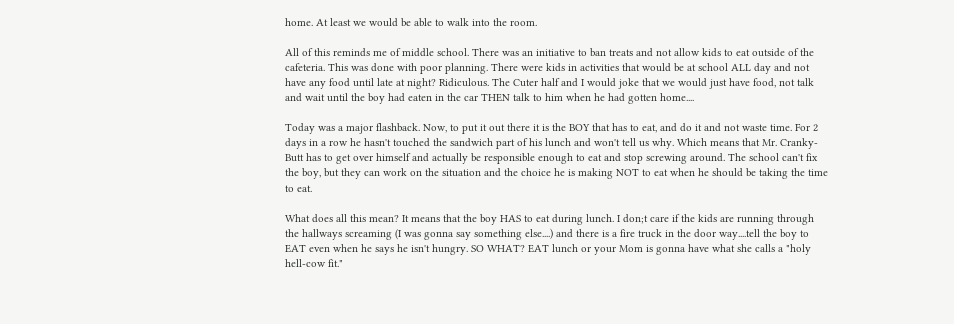home. At least we would be able to walk into the room.

All of this reminds me of middle school. There was an initiative to ban treats and not allow kids to eat outside of the cafeteria. This was done with poor planning. There were kids in activities that would be at school ALL day and not have any food until late at night? Ridiculous. The Cuter half and I would joke that we would just have food, not talk and wait until the boy had eaten in the car THEN talk to him when he had gotten home....

Today was a major flashback. Now, to put it out there it is the BOY that has to eat, and do it and not waste time. For 2 days in a row he hasn't touched the sandwich part of his lunch and won't tell us why. Which means that Mr. Cranky-Butt has to get over himself and actually be responsible enough to eat and stop screwing around. The school can't fix the boy, but they can work on the situation and the choice he is making NOT to eat when he should be taking the time to eat.

What does all this mean? It means that the boy HAS to eat during lunch. I don;t care if the kids are running through the hallways screaming (I was gonna say something else....) and there is a fire truck in the door way....tell the boy to EAT even when he says he isn't hungry. SO WHAT? EAT lunch or your Mom is gonna have what she calls a "holy hell-cow fit."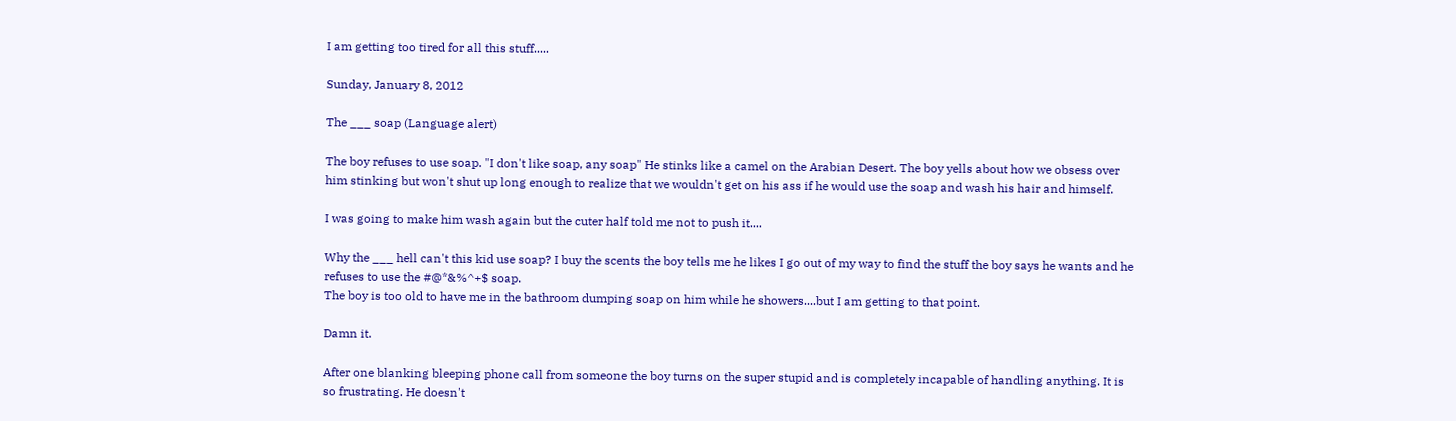I am getting too tired for all this stuff.....

Sunday, January 8, 2012

The ___ soap (Language alert)

The boy refuses to use soap. "I don't like soap, any soap" He stinks like a camel on the Arabian Desert. The boy yells about how we obsess over him stinking but won't shut up long enough to realize that we wouldn't get on his ass if he would use the soap and wash his hair and himself.

I was going to make him wash again but the cuter half told me not to push it....

Why the ___ hell can't this kid use soap? I buy the scents the boy tells me he likes I go out of my way to find the stuff the boy says he wants and he refuses to use the #@*&%^+$ soap.
The boy is too old to have me in the bathroom dumping soap on him while he showers....but I am getting to that point.

Damn it.

After one blanking bleeping phone call from someone the boy turns on the super stupid and is completely incapable of handling anything. It is so frustrating. He doesn't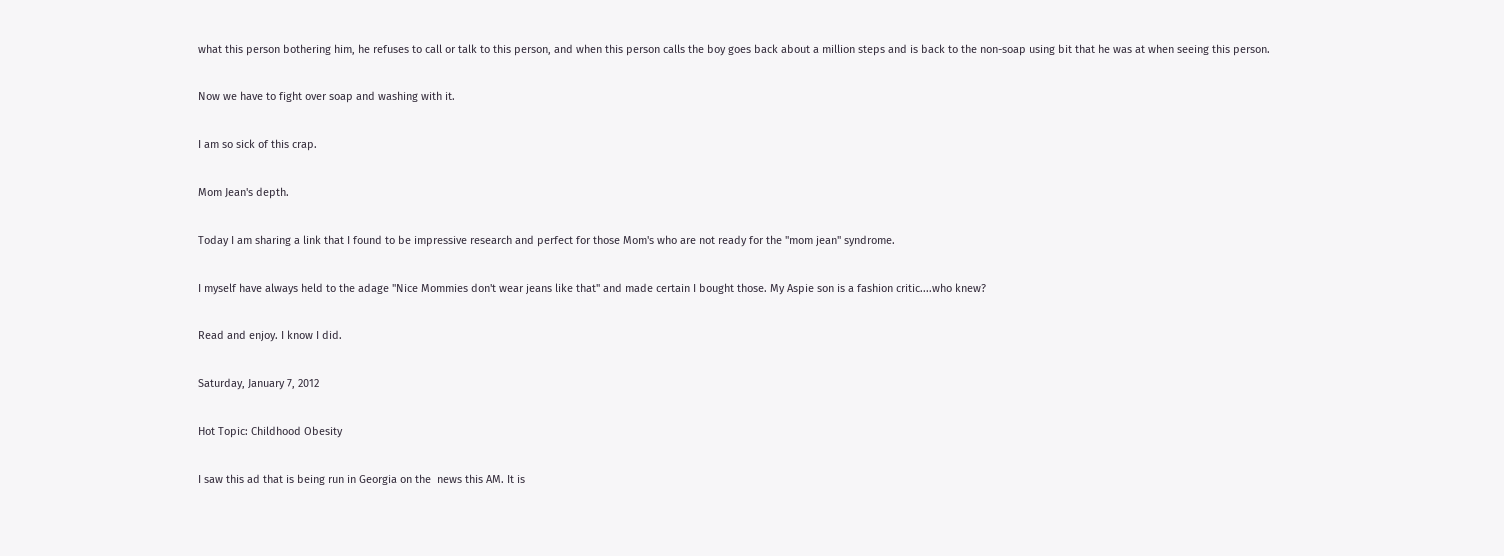what this person bothering him, he refuses to call or talk to this person, and when this person calls the boy goes back about a million steps and is back to the non-soap using bit that he was at when seeing this person.

Now we have to fight over soap and washing with it.

I am so sick of this crap.

Mom Jean's depth.

Today I am sharing a link that I found to be impressive research and perfect for those Mom's who are not ready for the "mom jean" syndrome.

I myself have always held to the adage "Nice Mommies don't wear jeans like that" and made certain I bought those. My Aspie son is a fashion critic....who knew?

Read and enjoy. I know I did.

Saturday, January 7, 2012

Hot Topic: Childhood Obesity

I saw this ad that is being run in Georgia on the  news this AM. It is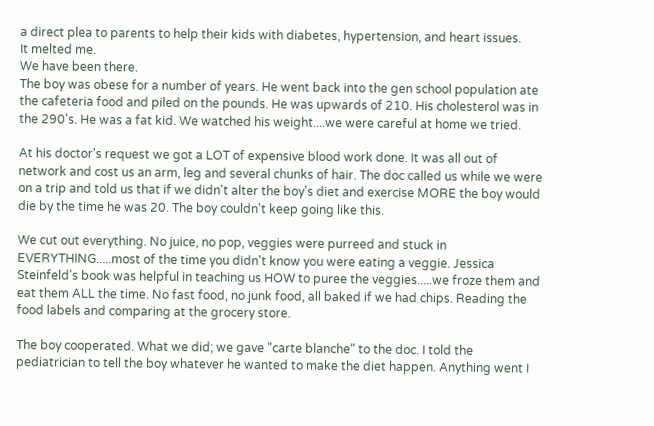a direct plea to parents to help their kids with diabetes, hypertension, and heart issues.
It melted me.
We have been there.
The boy was obese for a number of years. He went back into the gen school population ate the cafeteria food and piled on the pounds. He was upwards of 210. His cholesterol was in the 290's. He was a fat kid. We watched his weight....we were careful at home we tried.

At his doctor's request we got a LOT of expensive blood work done. It was all out of network and cost us an arm, leg and several chunks of hair. The doc called us while we were on a trip and told us that if we didn't alter the boy's diet and exercise MORE the boy would die by the time he was 20. The boy couldn't keep going like this.

We cut out everything. No juice, no pop, veggies were purreed and stuck in EVERYTHING.....most of the time you didn't know you were eating a veggie. Jessica Steinfeld's book was helpful in teaching us HOW to puree the veggies.....we froze them and eat them ALL the time. No fast food, no junk food, all baked if we had chips. Reading the food labels and comparing at the grocery store.

The boy cooperated. What we did; we gave "carte blanche" to the doc. I told the pediatrician to tell the boy whatever he wanted to make the diet happen. Anything went I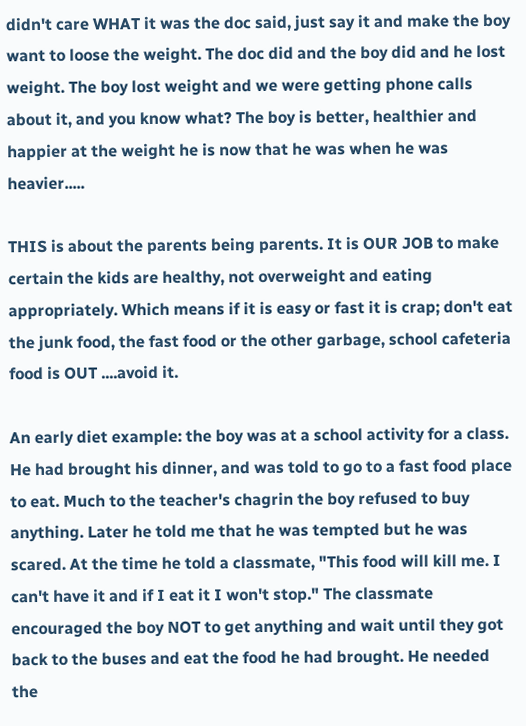didn't care WHAT it was the doc said, just say it and make the boy want to loose the weight. The doc did and the boy did and he lost weight. The boy lost weight and we were getting phone calls about it, and you know what? The boy is better, healthier and happier at the weight he is now that he was when he was heavier.....

THIS is about the parents being parents. It is OUR JOB to make certain the kids are healthy, not overweight and eating appropriately. Which means if it is easy or fast it is crap; don't eat the junk food, the fast food or the other garbage, school cafeteria food is OUT ....avoid it.

An early diet example: the boy was at a school activity for a class. He had brought his dinner, and was told to go to a fast food place to eat. Much to the teacher's chagrin the boy refused to buy anything. Later he told me that he was tempted but he was scared. At the time he told a classmate, "This food will kill me. I can't have it and if I eat it I won't stop." The classmate encouraged the boy NOT to get anything and wait until they got back to the buses and eat the food he had brought. He needed the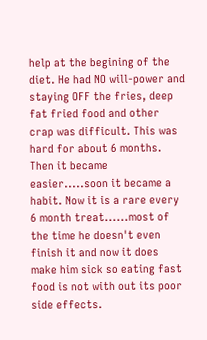help at the begining of the diet. He had NO will-power and staying OFF the fries, deep fat fried food and other crap was difficult. This was hard for about 6 months. Then it became easier.....soon it became a habit. Now it is a rare every 6 month treat......most of the time he doesn't even finish it and now it does make him sick so eating fast food is not with out its poor side effects.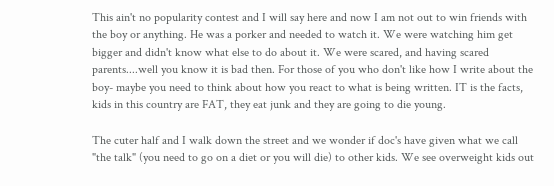This ain't no popularity contest and I will say here and now I am not out to win friends with the boy or anything. He was a porker and needed to watch it. We were watching him get bigger and didn't know what else to do about it. We were scared, and having scared parents....well you know it is bad then. For those of you who don't like how I write about the boy- maybe you need to think about how you react to what is being written. IT is the facts, kids in this country are FAT, they eat junk and they are going to die young.

The cuter half and I walk down the street and we wonder if doc's have given what we call "the talk" (you need to go on a diet or you will die) to other kids. We see overweight kids out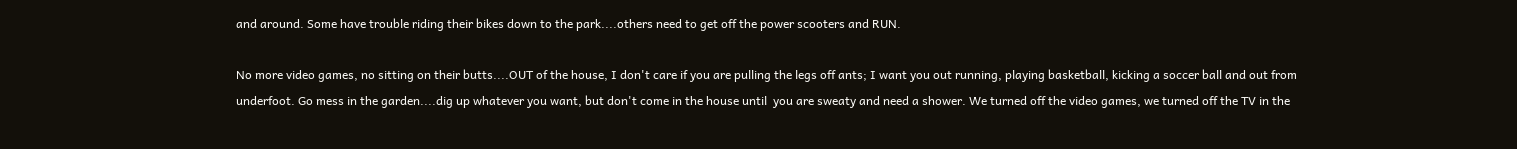and around. Some have trouble riding their bikes down to the park....others need to get off the power scooters and RUN.

No more video games, no sitting on their butts....OUT of the house, I don't care if you are pulling the legs off ants; I want you out running, playing basketball, kicking a soccer ball and out from underfoot. Go mess in the garden....dig up whatever you want, but don't come in the house until  you are sweaty and need a shower. We turned off the video games, we turned off the TV in the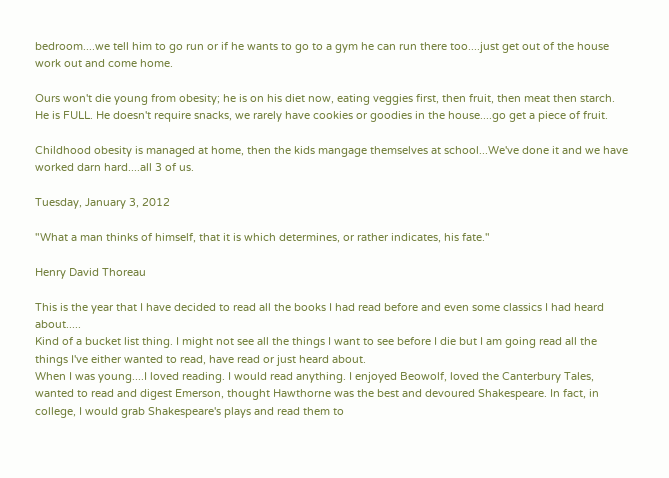bedroom....we tell him to go run or if he wants to go to a gym he can run there too....just get out of the house work out and come home.

Ours won't die young from obesity; he is on his diet now, eating veggies first, then fruit, then meat then starch. He is FULL. He doesn't require snacks, we rarely have cookies or goodies in the house....go get a piece of fruit.

Childhood obesity is managed at home, then the kids mangage themselves at school...We've done it and we have worked darn hard....all 3 of us.

Tuesday, January 3, 2012

"What a man thinks of himself, that it is which determines, or rather indicates, his fate."

Henry David Thoreau

This is the year that I have decided to read all the books I had read before and even some classics I had heard about.....
Kind of a bucket list thing. I might not see all the things I want to see before I die but I am going read all the things I've either wanted to read, have read or just heard about.
When I was young....I loved reading. I would read anything. I enjoyed Beowolf, loved the Canterbury Tales, wanted to read and digest Emerson, thought Hawthorne was the best and devoured Shakespeare. In fact, in college, I would grab Shakespeare's plays and read them to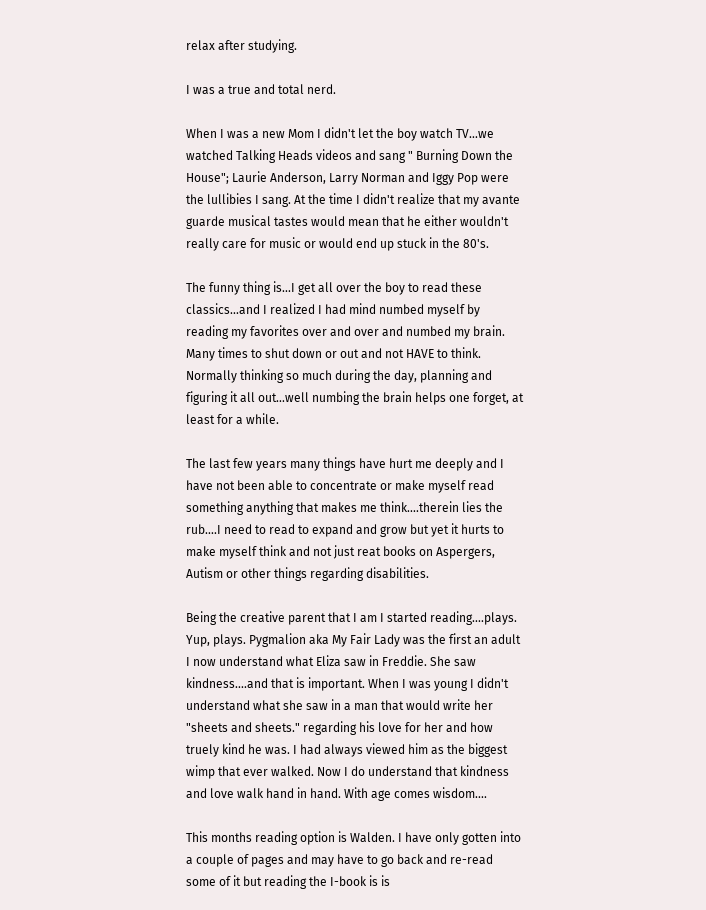relax after studying.

I was a true and total nerd.

When I was a new Mom I didn't let the boy watch TV...we watched Talking Heads videos and sang " Burning Down the House"; Laurie Anderson, Larry Norman and Iggy Pop were the lullibies I sang. At the time I didn't realize that my avante guarde musical tastes would mean that he either wouldn't really care for music or would end up stuck in the 80's.

The funny thing is...I get all over the boy to read these classics...and I realized I had mind numbed myself by reading my favorites over and over and numbed my brain. Many times to shut down or out and not HAVE to think. Normally thinking so much during the day, planning and figuring it all out...well numbing the brain helps one forget, at least for a while.

The last few years many things have hurt me deeply and I have not been able to concentrate or make myself read something anything that makes me think....therein lies the rub....I need to read to expand and grow but yet it hurts to make myself think and not just reat books on Aspergers, Autism or other things regarding disabilities.

Being the creative parent that I am I started reading....plays. Yup, plays. Pygmalion aka My Fair Lady was the first an adult I now understand what Eliza saw in Freddie. She saw kindness....and that is important. When I was young I didn't understand what she saw in a man that would write her "sheets and sheets." regarding his love for her and how truely kind he was. I had always viewed him as the biggest wimp that ever walked. Now I do understand that kindness and love walk hand in hand. With age comes wisdom....

This months reading option is Walden. I have only gotten into a couple of pages and may have to go back and re-read some of it but reading the I-book is is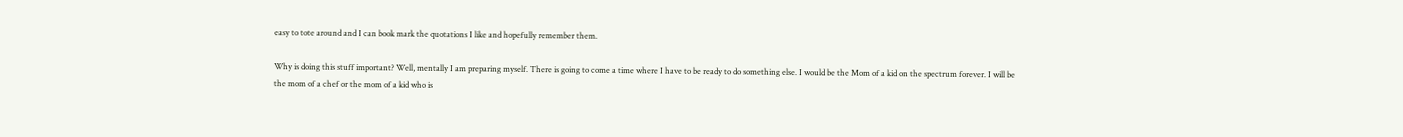easy to tote around and I can book mark the quotations I like and hopefully remember them.

Why is doing this stuff important? Well, mentally I am preparing myself. There is going to come a time where I have to be ready to do something else. I would be the Mom of a kid on the spectrum forever. I will be the mom of a chef or the mom of a kid who is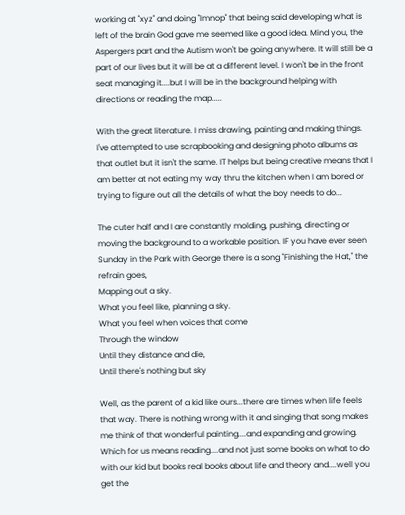working at "xyz" and doing "lmnop" that being said developing what is left of the brain God gave me seemed like a good idea. Mind you, the Aspergers part and the Autism won't be going anywhere. It will still be a part of our lives but it will be at a different level. I won't be in the front seat managing it....but I will be in the background helping with directions or reading the map.....

With the great literature. I miss drawing, painting and making things. I've attempted to use scrapbooking and designing photo albums as that outlet but it isn't the same. IT helps but being creative means that I am better at not eating my way thru the kitchen when I am bored or trying to figure out all the details of what the boy needs to do...

The cuter half and I are constantly molding, pushing, directing or moving the background to a workable position. IF you have ever seen Sunday in the Park with George there is a song "Finishing the Hat," the refrain goes,
Mapping out a sky.
What you feel like, planning a sky.
What you feel when voices that come
Through the window
Until they distance and die,
Until there's nothing but sky

Well, as the parent of a kid like ours...there are times when life feels that way. There is nothing wrong with it and singing that song makes me think of that wonderful painting....and expanding and growing. Which for us means reading....and not just some books on what to do with our kid but books real books about life and theory and....well you get the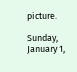picture.

Sunday, January 1,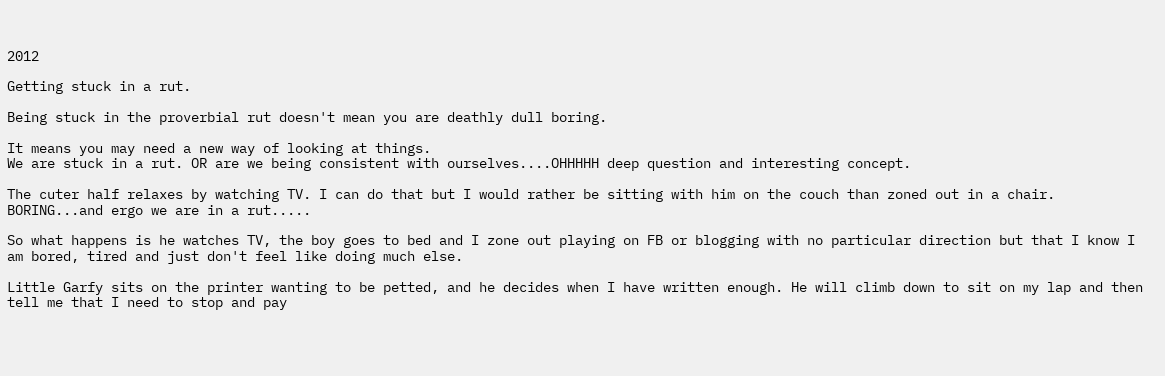2012

Getting stuck in a rut.

Being stuck in the proverbial rut doesn't mean you are deathly dull boring.

It means you may need a new way of looking at things.
We are stuck in a rut. OR are we being consistent with ourselves....OHHHHH deep question and interesting concept.

The cuter half relaxes by watching TV. I can do that but I would rather be sitting with him on the couch than zoned out in a chair. BORING...and ergo we are in a rut.....

So what happens is he watches TV, the boy goes to bed and I zone out playing on FB or blogging with no particular direction but that I know I am bored, tired and just don't feel like doing much else.

Little Garfy sits on the printer wanting to be petted, and he decides when I have written enough. He will climb down to sit on my lap and then tell me that I need to stop and pay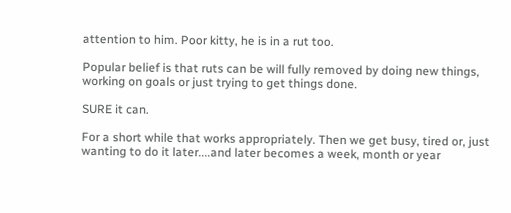attention to him. Poor kitty, he is in a rut too.

Popular belief is that ruts can be will fully removed by doing new things, working on goals or just trying to get things done.

SURE it can.

For a short while that works appropriately. Then we get busy, tired or, just wanting to do it later....and later becomes a week, month or year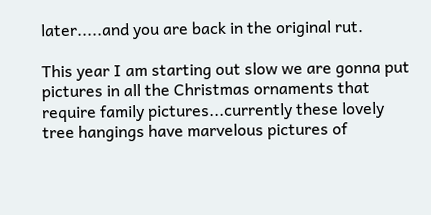later.....and you are back in the original rut.

This year I am starting out slow we are gonna put pictures in all the Christmas ornaments that require family pictures...currently these lovely tree hangings have marvelous pictures of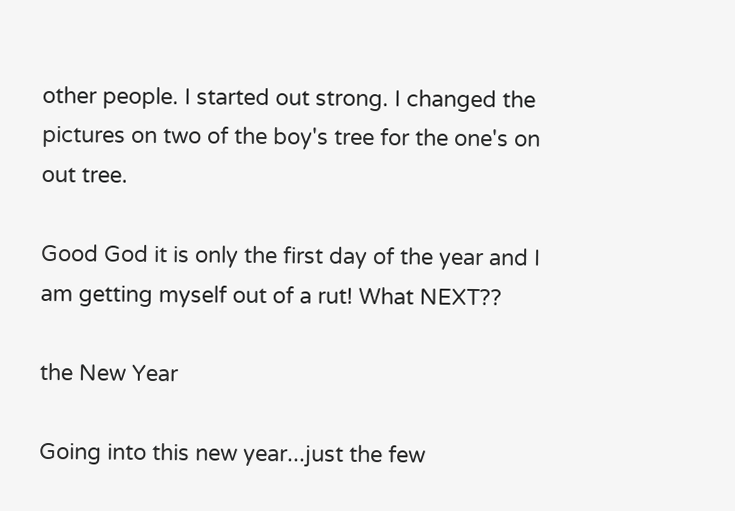other people. I started out strong. I changed the pictures on two of the boy's tree for the one's on out tree.

Good God it is only the first day of the year and I am getting myself out of a rut! What NEXT??

the New Year

Going into this new year...just the few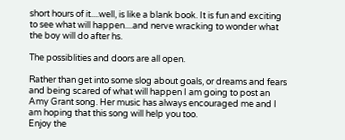short hours of it....well, is like a blank book. It is fun and exciting to see what will happen....and nerve wracking to wonder what the boy will do after hs.

The possiblities and doors are all open.

Rather than get into some slog about goals, or dreams and fears and being scared of what will happen I am going to post an Amy Grant song. Her music has always encouraged me and I am hoping that this song will help you too.
Enjoy the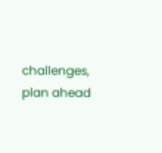challenges, plan ahead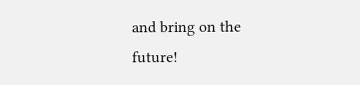and bring on the future!